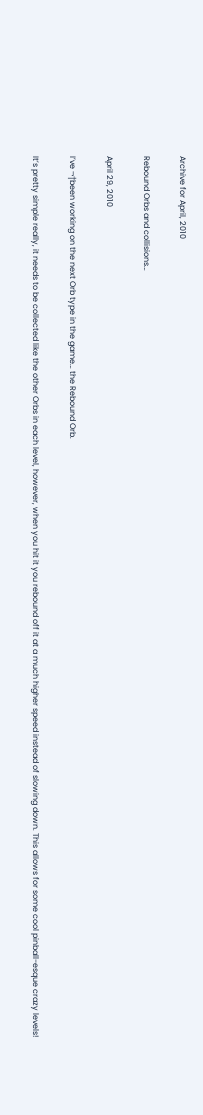Archive for April, 2010

Rebound Orbs and collisions…

April 29, 2010

I’ve ¬†been working on the next Orb type in the game… the Rebound Orb.

It’s pretty simple really, it needs to be collected like the other Orbs in each level, however, when you hit it you rebound off it at a much higher speed instead of slowing down. This allows for some cool pinball-esque crazy levels!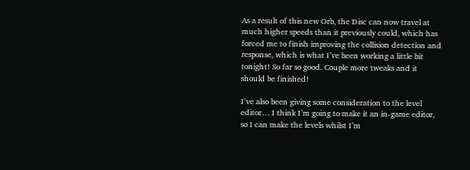As a result of this new Orb, the Disc can now travel at much higher speeds than it previously could, which has forced me to finish improving the collision detection and response, which is what I’ve been working a little bit tonight! So far so good. Couple more tweaks and it should be finished!

I’ve also been giving some consideration to the level editor… I think I’m going to make it an in-game editor, so I can make the levels whilst I’m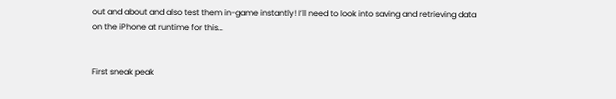out and about and also test them in-game instantly! I’ll need to look into saving and retrieving data on the iPhone at runtime for this…


First sneak peak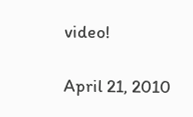video!

April 21, 2010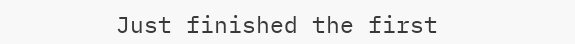Just finished the first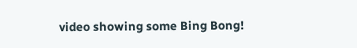video showing some Bing Bong!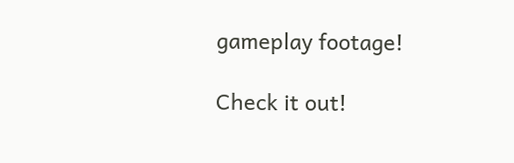gameplay footage!

Check it out!